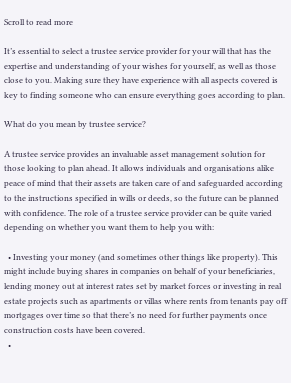Scroll to read more

It’s essential to select a trustee service provider for your will that has the expertise and understanding of your wishes for yourself, as well as those close to you. Making sure they have experience with all aspects covered is key to finding someone who can ensure everything goes according to plan.

What do you mean by trustee service?

A trustee service provides an invaluable asset management solution for those looking to plan ahead. It allows individuals and organisations alike peace of mind that their assets are taken care of and safeguarded according to the instructions specified in wills or deeds, so the future can be planned with confidence. The role of a trustee service provider can be quite varied depending on whether you want them to help you with:

  • Investing your money (and sometimes other things like property). This might include buying shares in companies on behalf of your beneficiaries, lending money out at interest rates set by market forces or investing in real estate projects such as apartments or villas where rents from tenants pay off mortgages over time so that there’s no need for further payments once construction costs have been covered.
  •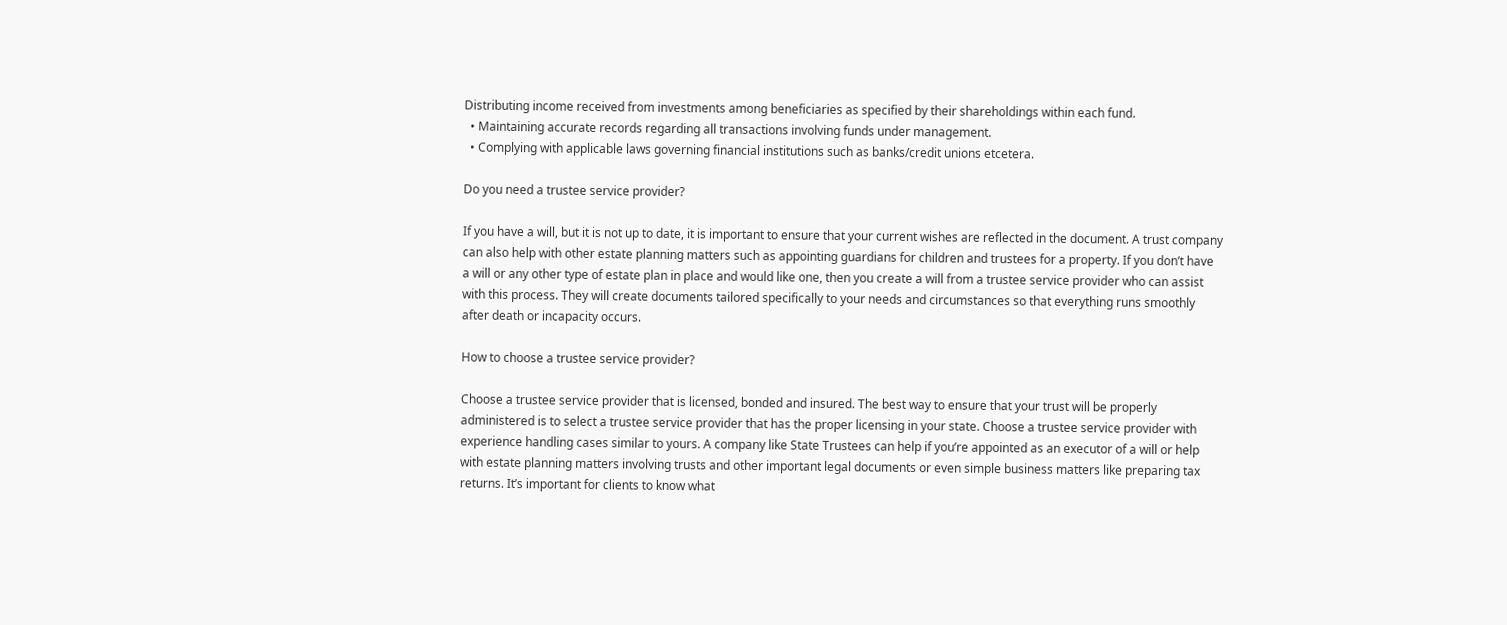Distributing income received from investments among beneficiaries as specified by their shareholdings within each fund.
  • Maintaining accurate records regarding all transactions involving funds under management.
  • Complying with applicable laws governing financial institutions such as banks/credit unions etcetera.

Do you need a trustee service provider?

If you have a will, but it is not up to date, it is important to ensure that your current wishes are reflected in the document. A trust company can also help with other estate planning matters such as appointing guardians for children and trustees for a property. If you don’t have a will or any other type of estate plan in place and would like one, then you create a will from a trustee service provider who can assist with this process. They will create documents tailored specifically to your needs and circumstances so that everything runs smoothly after death or incapacity occurs.

How to choose a trustee service provider?

Choose a trustee service provider that is licensed, bonded and insured. The best way to ensure that your trust will be properly administered is to select a trustee service provider that has the proper licensing in your state. Choose a trustee service provider with experience handling cases similar to yours. A company like State Trustees can help if you’re appointed as an executor of a will or help with estate planning matters involving trusts and other important legal documents or even simple business matters like preparing tax returns. It’s important for clients to know what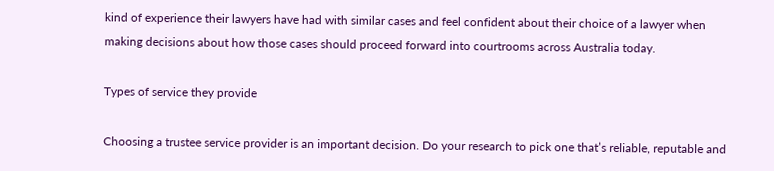kind of experience their lawyers have had with similar cases and feel confident about their choice of a lawyer when making decisions about how those cases should proceed forward into courtrooms across Australia today.

Types of service they provide

Choosing a trustee service provider is an important decision. Do your research to pick one that’s reliable, reputable and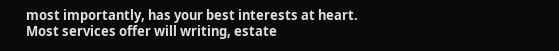most importantly, has your best interests at heart. Most services offer will writing, estate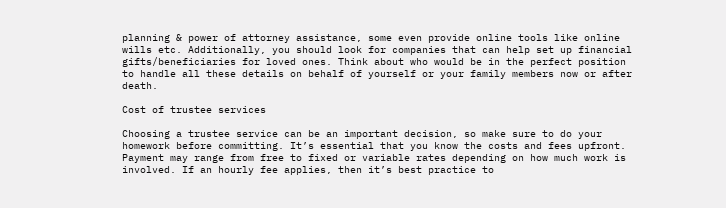planning & power of attorney assistance, some even provide online tools like online wills etc. Additionally, you should look for companies that can help set up financial gifts/beneficiaries for loved ones. Think about who would be in the perfect position to handle all these details on behalf of yourself or your family members now or after death.

Cost of trustee services

Choosing a trustee service can be an important decision, so make sure to do your homework before committing. It’s essential that you know the costs and fees upfront. Payment may range from free to fixed or variable rates depending on how much work is involved. If an hourly fee applies, then it’s best practice to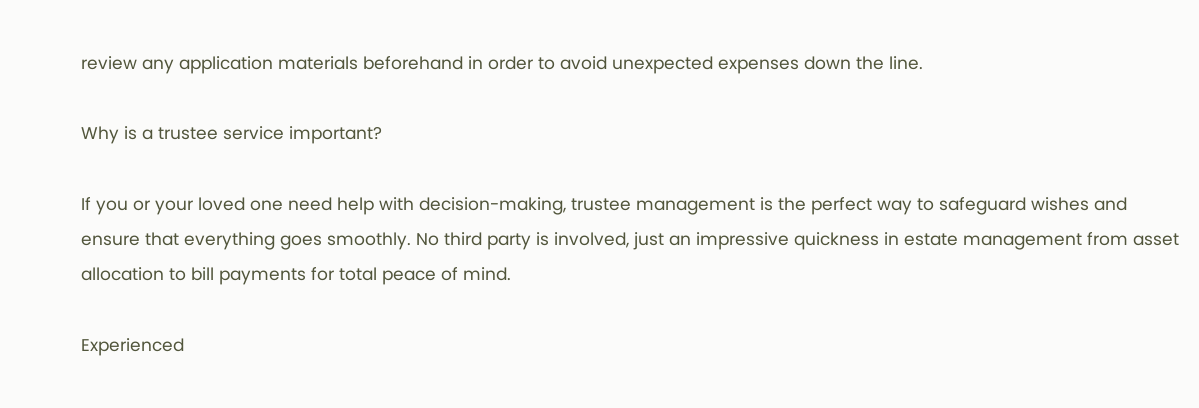review any application materials beforehand in order to avoid unexpected expenses down the line.

Why is a trustee service important?

If you or your loved one need help with decision-making, trustee management is the perfect way to safeguard wishes and ensure that everything goes smoothly. No third party is involved, just an impressive quickness in estate management from asset allocation to bill payments for total peace of mind.

Experienced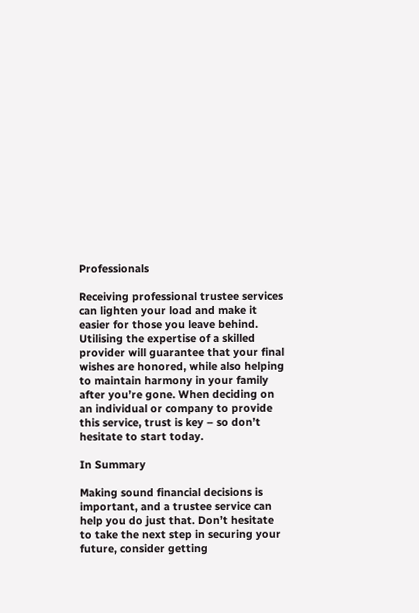Professionals

Receiving professional trustee services can lighten your load and make it easier for those you leave behind. Utilising the expertise of a skilled provider will guarantee that your final wishes are honored, while also helping to maintain harmony in your family after you’re gone. When deciding on an individual or company to provide this service, trust is key – so don’t hesitate to start today.

In Summary

Making sound financial decisions is important, and a trustee service can help you do just that. Don’t hesitate to take the next step in securing your future, consider getting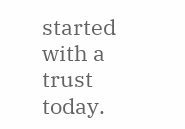started with a trust today.